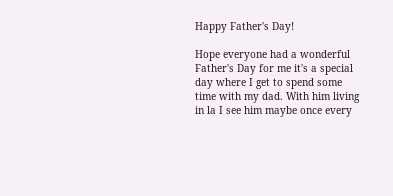Happy Father's Day!

Hope everyone had a wonderful Father's Day for me it's a special day where I get to spend some time with my dad. With him living in la I see him maybe once every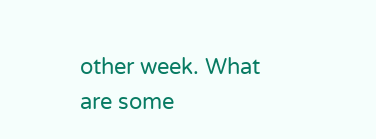other week. What are some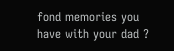fond memories you have with your dad ?